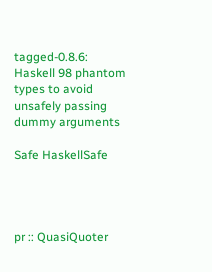tagged-0.8.6: Haskell 98 phantom types to avoid unsafely passing dummy arguments

Safe HaskellSafe




pr :: QuasiQuoter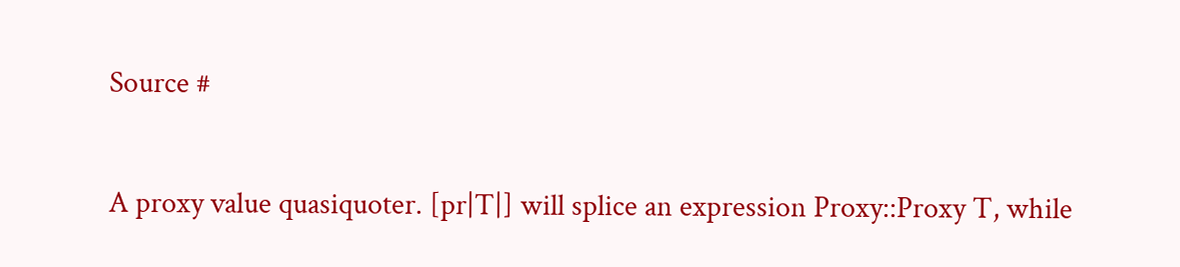Source #

A proxy value quasiquoter. [pr|T|] will splice an expression Proxy::Proxy T, while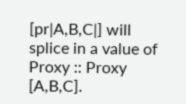[pr|A,B,C|] will splice in a value of Proxy :: Proxy [A,B,C].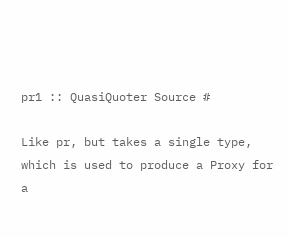pr1 :: QuasiQuoter Source #

Like pr, but takes a single type, which is used to produce a Proxy for a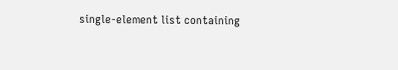single-element list containing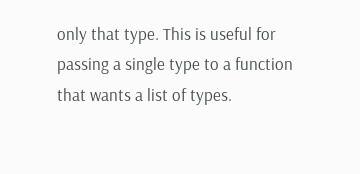only that type. This is useful for passing a single type to a function that wants a list of types.